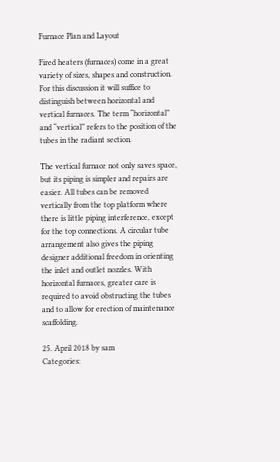Furnace Plan and Layout

Fired heaters (furnaces) come in a great variety of sizes, shapes and construction. For this discussion it will suffice to distinguish between horizontal and vertical furnaces. The term “horizontal” and “vertical” refers to the position of the tubes in the radiant section.

The vertical furnace not only saves space, but its piping is simpler and repairs are easier. All tubes can be removed vertically from the top platform where there is little piping interference, except for the top connections. A circular tube arrangement also gives the piping designer additional freedom in orienting the inlet and outlet nozzles. With horizontal furnaces, greater care is required to avoid obstructing the tubes and to allow for erection of maintenance scaffolding.

25. April 2018 by sam
Categories: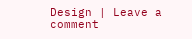Design | Leave a comment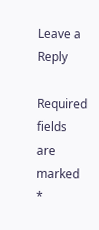Leave a Reply

Required fields are marked *